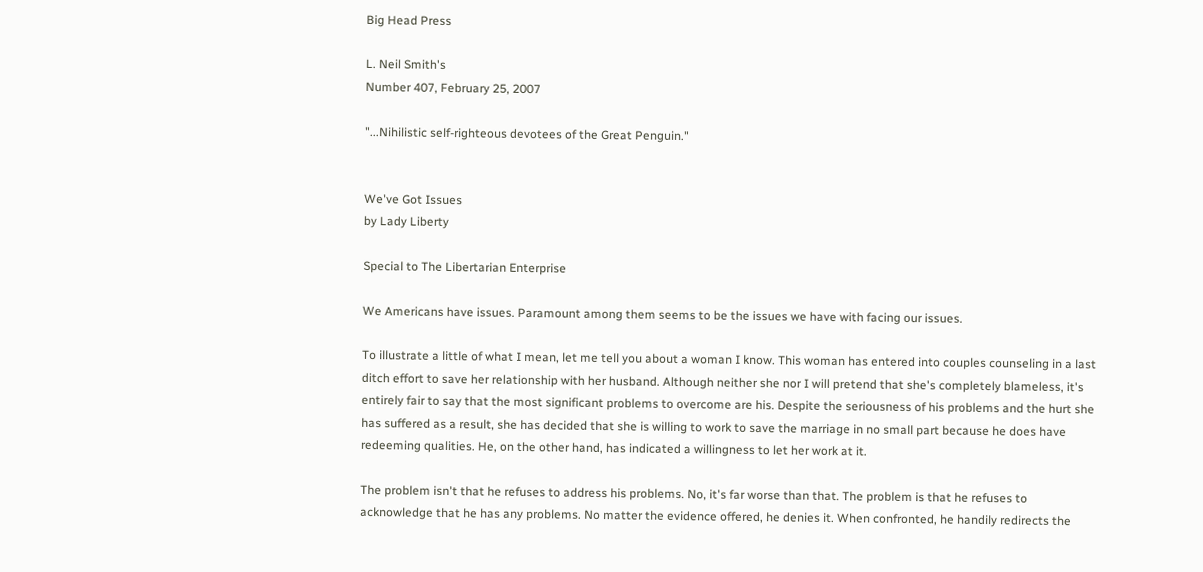Big Head Press

L. Neil Smith's
Number 407, February 25, 2007

"...Nihilistic self-righteous devotees of the Great Penguin."


We've Got Issues
by Lady Liberty

Special to The Libertarian Enterprise

We Americans have issues. Paramount among them seems to be the issues we have with facing our issues.

To illustrate a little of what I mean, let me tell you about a woman I know. This woman has entered into couples counseling in a last ditch effort to save her relationship with her husband. Although neither she nor I will pretend that she's completely blameless, it's entirely fair to say that the most significant problems to overcome are his. Despite the seriousness of his problems and the hurt she has suffered as a result, she has decided that she is willing to work to save the marriage in no small part because he does have redeeming qualities. He, on the other hand, has indicated a willingness to let her work at it.

The problem isn't that he refuses to address his problems. No, it's far worse than that. The problem is that he refuses to acknowledge that he has any problems. No matter the evidence offered, he denies it. When confronted, he handily redirects the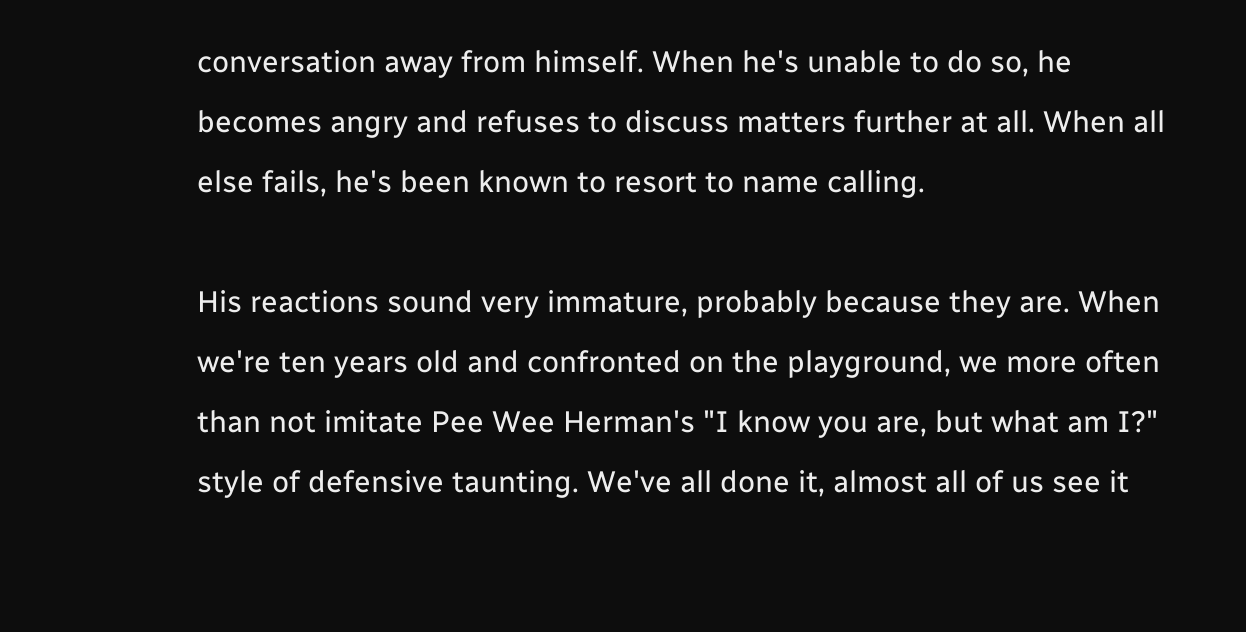conversation away from himself. When he's unable to do so, he becomes angry and refuses to discuss matters further at all. When all else fails, he's been known to resort to name calling.

His reactions sound very immature, probably because they are. When we're ten years old and confronted on the playground, we more often than not imitate Pee Wee Herman's "I know you are, but what am I?" style of defensive taunting. We've all done it, almost all of us see it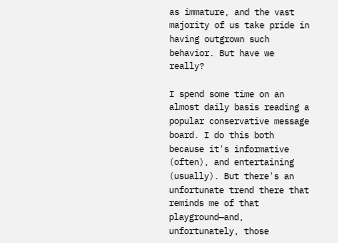as immature, and the vast majority of us take pride in having outgrown such behavior. But have we really?

I spend some time on an almost daily basis reading a popular conservative message board. I do this both because it's informative (often), and entertaining (usually). But there's an unfortunate trend there that reminds me of that playground—and, unfortunately, those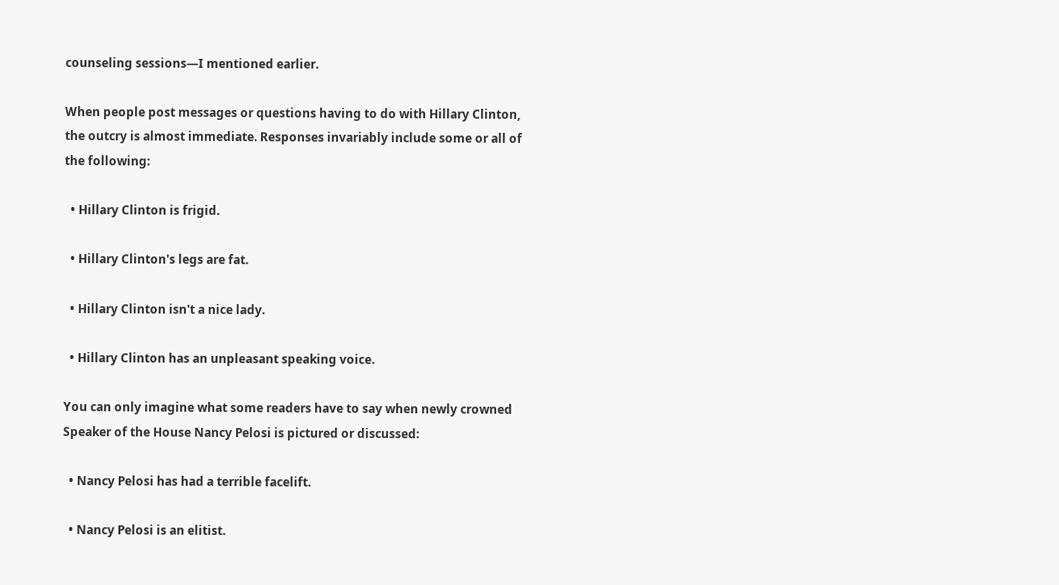counseling sessions—I mentioned earlier.

When people post messages or questions having to do with Hillary Clinton, the outcry is almost immediate. Responses invariably include some or all of the following:

  • Hillary Clinton is frigid.

  • Hillary Clinton's legs are fat.

  • Hillary Clinton isn't a nice lady.

  • Hillary Clinton has an unpleasant speaking voice.

You can only imagine what some readers have to say when newly crowned Speaker of the House Nancy Pelosi is pictured or discussed:

  • Nancy Pelosi has had a terrible facelift.

  • Nancy Pelosi is an elitist.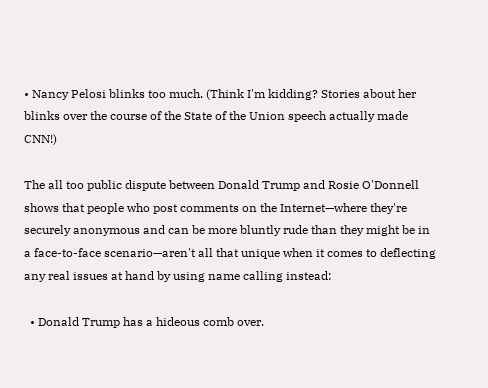• Nancy Pelosi blinks too much. (Think I'm kidding? Stories about her blinks over the course of the State of the Union speech actually made CNN!)

The all too public dispute between Donald Trump and Rosie O'Donnell shows that people who post comments on the Internet—where they're securely anonymous and can be more bluntly rude than they might be in a face-to-face scenario—aren't all that unique when it comes to deflecting any real issues at hand by using name calling instead:

  • Donald Trump has a hideous comb over.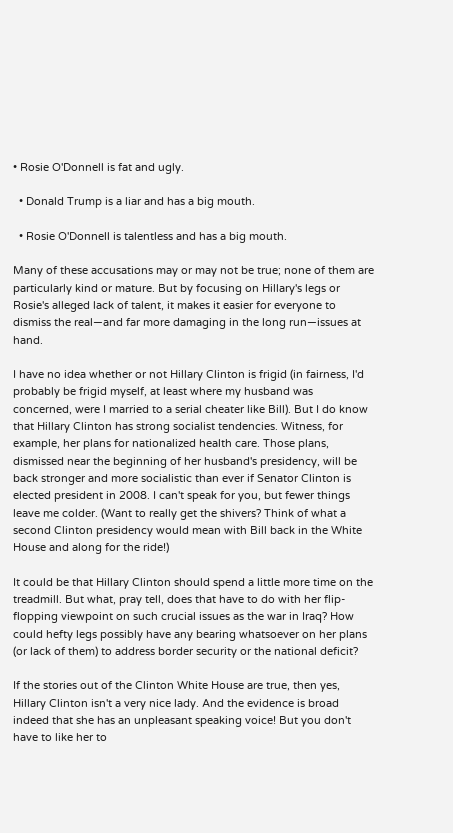• Rosie O'Donnell is fat and ugly.

  • Donald Trump is a liar and has a big mouth.

  • Rosie O'Donnell is talentless and has a big mouth.

Many of these accusations may or may not be true; none of them are particularly kind or mature. But by focusing on Hillary's legs or Rosie's alleged lack of talent, it makes it easier for everyone to dismiss the real—and far more damaging in the long run—issues at hand.

I have no idea whether or not Hillary Clinton is frigid (in fairness, I'd probably be frigid myself, at least where my husband was concerned, were I married to a serial cheater like Bill). But I do know that Hillary Clinton has strong socialist tendencies. Witness, for example, her plans for nationalized health care. Those plans, dismissed near the beginning of her husband's presidency, will be back stronger and more socialistic than ever if Senator Clinton is elected president in 2008. I can't speak for you, but fewer things leave me colder. (Want to really get the shivers? Think of what a second Clinton presidency would mean with Bill back in the White House and along for the ride!)

It could be that Hillary Clinton should spend a little more time on the treadmill. But what, pray tell, does that have to do with her flip-flopping viewpoint on such crucial issues as the war in Iraq? How could hefty legs possibly have any bearing whatsoever on her plans (or lack of them) to address border security or the national deficit?

If the stories out of the Clinton White House are true, then yes, Hillary Clinton isn't a very nice lady. And the evidence is broad indeed that she has an unpleasant speaking voice! But you don't have to like her to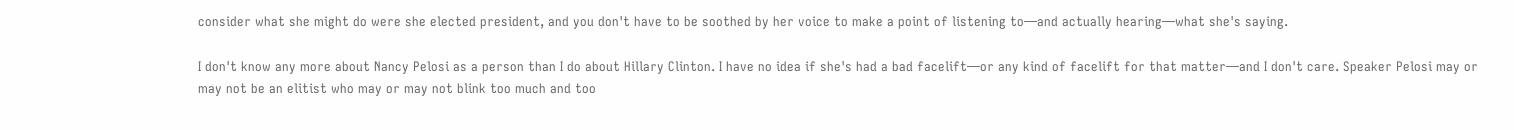consider what she might do were she elected president, and you don't have to be soothed by her voice to make a point of listening to—and actually hearing—what she's saying.

I don't know any more about Nancy Pelosi as a person than I do about Hillary Clinton. I have no idea if she's had a bad facelift—or any kind of facelift for that matter—and I don't care. Speaker Pelosi may or may not be an elitist who may or may not blink too much and too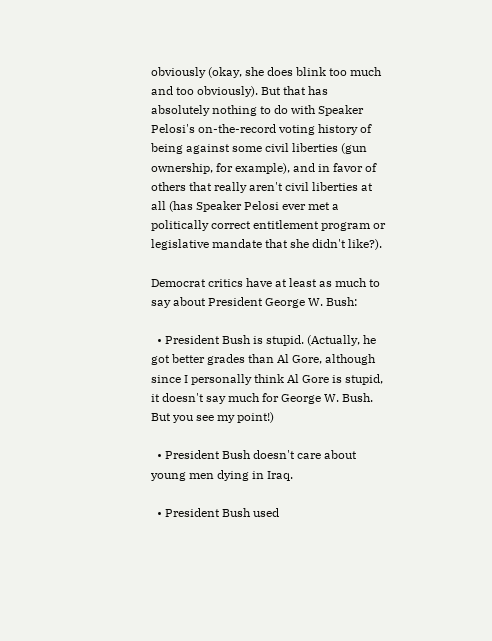obviously (okay, she does blink too much and too obviously). But that has absolutely nothing to do with Speaker Pelosi's on-the-record voting history of being against some civil liberties (gun ownership, for example), and in favor of others that really aren't civil liberties at all (has Speaker Pelosi ever met a politically correct entitlement program or legislative mandate that she didn't like?).

Democrat critics have at least as much to say about President George W. Bush:

  • President Bush is stupid. (Actually, he got better grades than Al Gore, although since I personally think Al Gore is stupid, it doesn't say much for George W. Bush. But you see my point!)

  • President Bush doesn't care about young men dying in Iraq.

  • President Bush used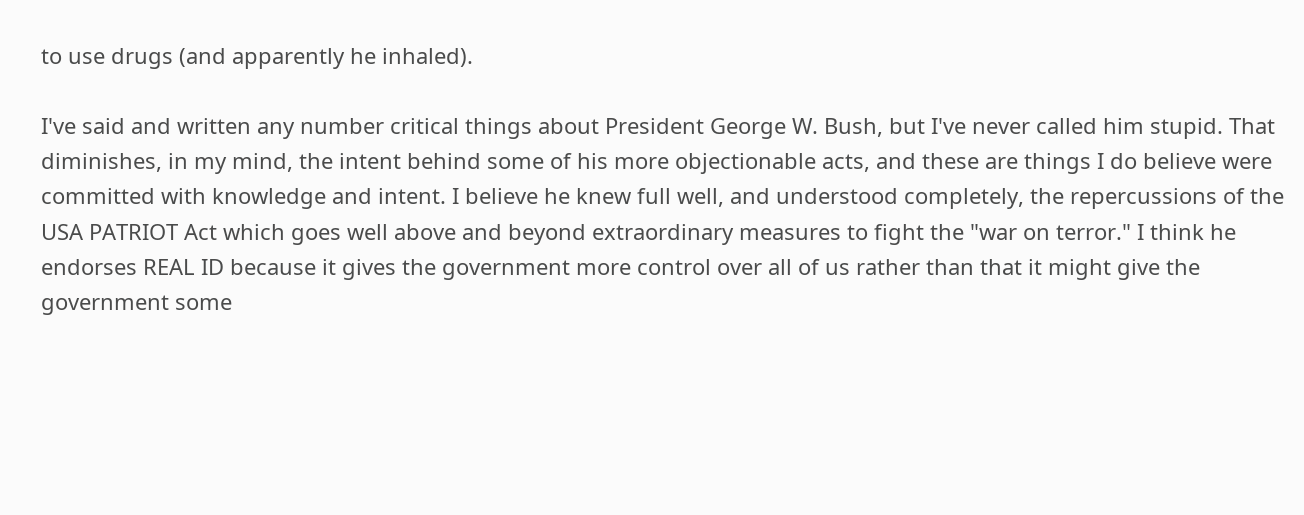to use drugs (and apparently he inhaled).

I've said and written any number critical things about President George W. Bush, but I've never called him stupid. That diminishes, in my mind, the intent behind some of his more objectionable acts, and these are things I do believe were committed with knowledge and intent. I believe he knew full well, and understood completely, the repercussions of the USA PATRIOT Act which goes well above and beyond extraordinary measures to fight the "war on terror." I think he endorses REAL ID because it gives the government more control over all of us rather than that it might give the government some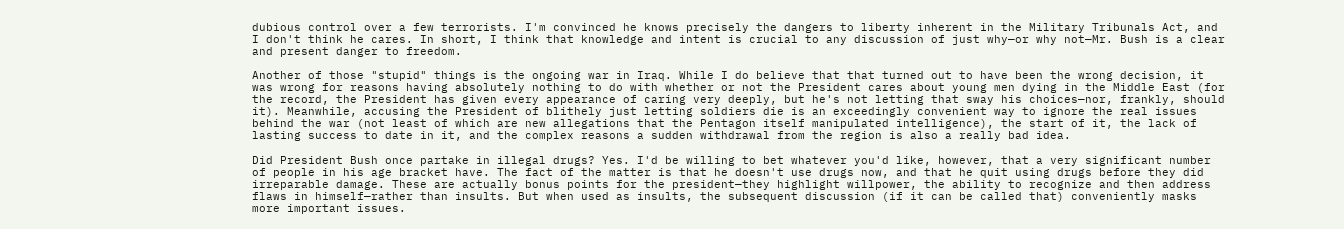dubious control over a few terrorists. I'm convinced he knows precisely the dangers to liberty inherent in the Military Tribunals Act, and I don't think he cares. In short, I think that knowledge and intent is crucial to any discussion of just why—or why not—Mr. Bush is a clear and present danger to freedom.

Another of those "stupid" things is the ongoing war in Iraq. While I do believe that that turned out to have been the wrong decision, it was wrong for reasons having absolutely nothing to do with whether or not the President cares about young men dying in the Middle East (for the record, the President has given every appearance of caring very deeply, but he's not letting that sway his choices—nor, frankly, should it). Meanwhile, accusing the President of blithely just letting soldiers die is an exceedingly convenient way to ignore the real issues behind the war (not least of which are new allegations that the Pentagon itself manipulated intelligence), the start of it, the lack of lasting success to date in it, and the complex reasons a sudden withdrawal from the region is also a really bad idea.

Did President Bush once partake in illegal drugs? Yes. I'd be willing to bet whatever you'd like, however, that a very significant number of people in his age bracket have. The fact of the matter is that he doesn't use drugs now, and that he quit using drugs before they did irreparable damage. These are actually bonus points for the president—they highlight willpower, the ability to recognize and then address flaws in himself—rather than insults. But when used as insults, the subsequent discussion (if it can be called that) conveniently masks more important issues.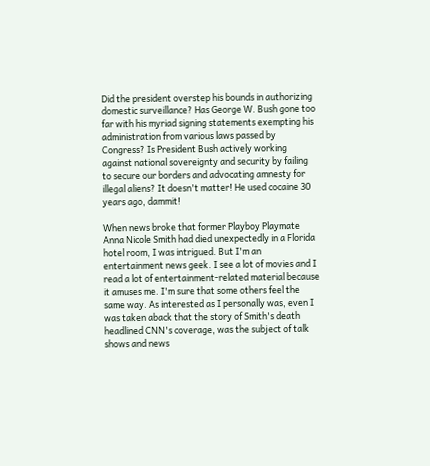Did the president overstep his bounds in authorizing domestic surveillance? Has George W. Bush gone too far with his myriad signing statements exempting his administration from various laws passed by Congress? Is President Bush actively working against national sovereignty and security by failing to secure our borders and advocating amnesty for illegal aliens? It doesn't matter! He used cocaine 30 years ago, dammit!

When news broke that former Playboy Playmate Anna Nicole Smith had died unexpectedly in a Florida hotel room, I was intrigued. But I'm an entertainment news geek. I see a lot of movies and I read a lot of entertainment-related material because it amuses me. I'm sure that some others feel the same way. As interested as I personally was, even I was taken aback that the story of Smith's death headlined CNN's coverage, was the subject of talk shows and news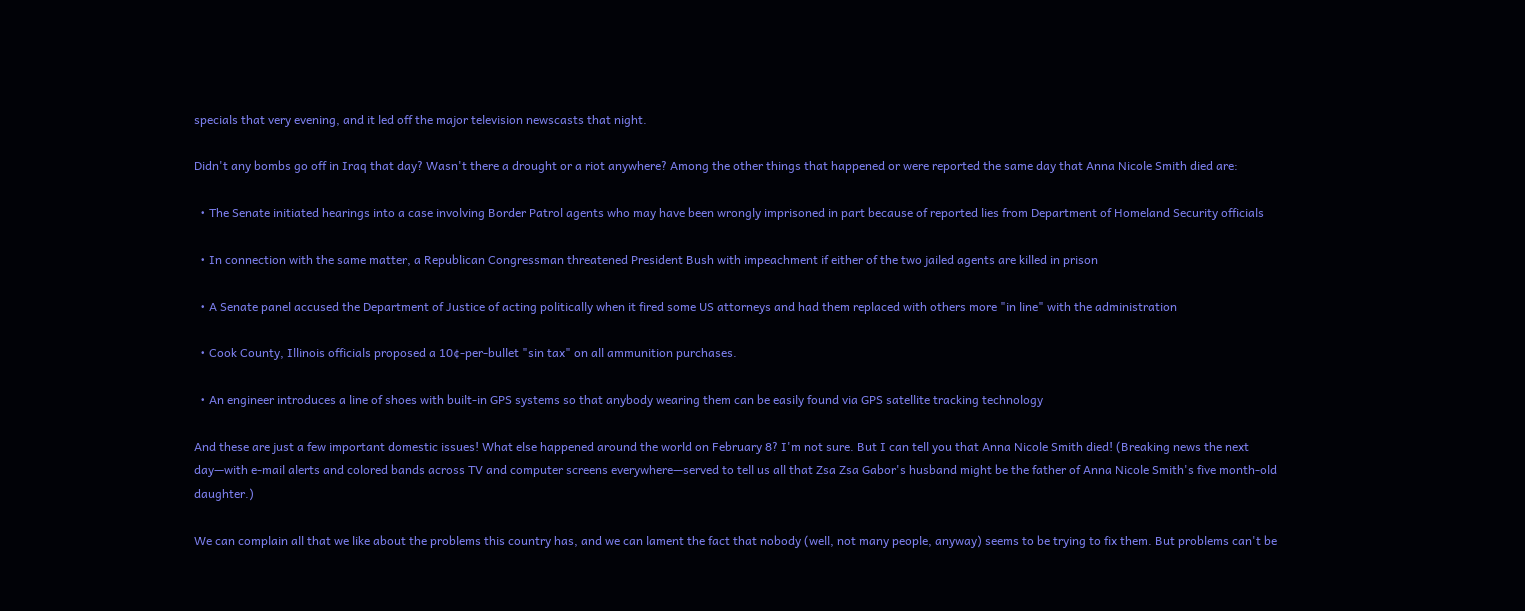specials that very evening, and it led off the major television newscasts that night.

Didn't any bombs go off in Iraq that day? Wasn't there a drought or a riot anywhere? Among the other things that happened or were reported the same day that Anna Nicole Smith died are:

  • The Senate initiated hearings into a case involving Border Patrol agents who may have been wrongly imprisoned in part because of reported lies from Department of Homeland Security officials

  • In connection with the same matter, a Republican Congressman threatened President Bush with impeachment if either of the two jailed agents are killed in prison

  • A Senate panel accused the Department of Justice of acting politically when it fired some US attorneys and had them replaced with others more "in line" with the administration

  • Cook County, Illinois officials proposed a 10¢-per-bullet "sin tax" on all ammunition purchases.

  • An engineer introduces a line of shoes with built-in GPS systems so that anybody wearing them can be easily found via GPS satellite tracking technology

And these are just a few important domestic issues! What else happened around the world on February 8? I'm not sure. But I can tell you that Anna Nicole Smith died! (Breaking news the next day—with e-mail alerts and colored bands across TV and computer screens everywhere—served to tell us all that Zsa Zsa Gabor's husband might be the father of Anna Nicole Smith's five month-old daughter.)

We can complain all that we like about the problems this country has, and we can lament the fact that nobody (well, not many people, anyway) seems to be trying to fix them. But problems can't be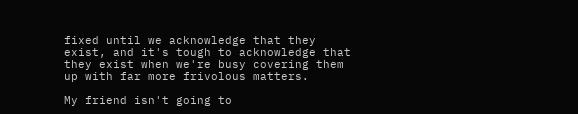fixed until we acknowledge that they exist, and it's tough to acknowledge that they exist when we're busy covering them up with far more frivolous matters.

My friend isn't going to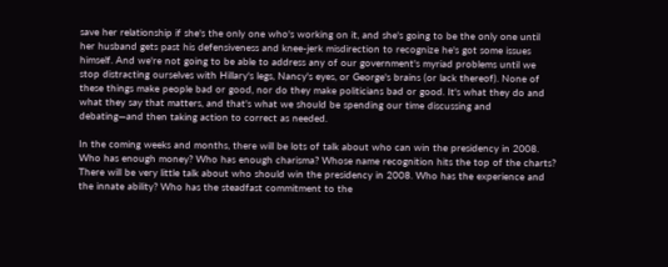save her relationship if she's the only one who's working on it, and she's going to be the only one until her husband gets past his defensiveness and knee-jerk misdirection to recognize he's got some issues himself. And we're not going to be able to address any of our government's myriad problems until we stop distracting ourselves with Hillary's legs, Nancy's eyes, or George's brains (or lack thereof). None of these things make people bad or good, nor do they make politicians bad or good. It's what they do and what they say that matters, and that's what we should be spending our time discussing and debating—and then taking action to correct as needed.

In the coming weeks and months, there will be lots of talk about who can win the presidency in 2008. Who has enough money? Who has enough charisma? Whose name recognition hits the top of the charts? There will be very little talk about who should win the presidency in 2008. Who has the experience and the innate ability? Who has the steadfast commitment to the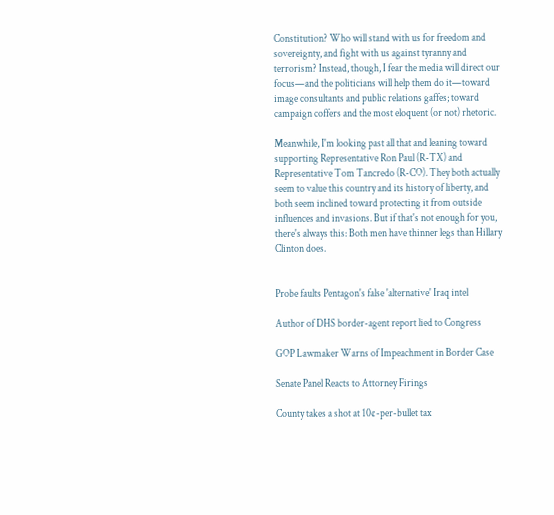Constitution? Who will stand with us for freedom and sovereignty, and fight with us against tyranny and terrorism? Instead, though, I fear the media will direct our focus—and the politicians will help them do it—toward image consultants and public relations gaffes; toward campaign coffers and the most eloquent (or not) rhetoric.

Meanwhile, I'm looking past all that and leaning toward supporting Representative Ron Paul (R-TX) and Representative Tom Tancredo (R-CO). They both actually seem to value this country and its history of liberty, and both seem inclined toward protecting it from outside influences and invasions. But if that's not enough for you, there's always this: Both men have thinner legs than Hillary Clinton does.


Probe faults Pentagon's false 'alternative' Iraq intel

Author of DHS border-agent report lied to Congress

GOP Lawmaker Warns of Impeachment in Border Case

Senate Panel Reacts to Attorney Firings

County takes a shot at 10¢-per-bullet tax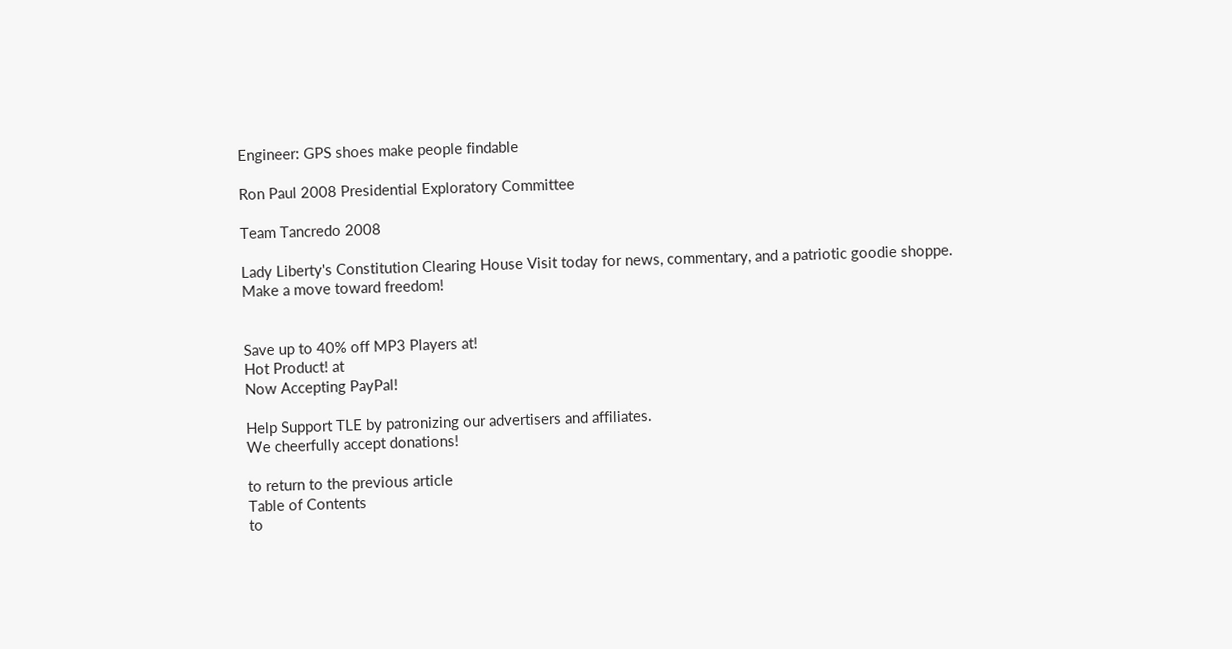Engineer: GPS shoes make people findable

Ron Paul 2008 Presidential Exploratory Committee

Team Tancredo 2008

Lady Liberty's Constitution Clearing House Visit today for news, commentary, and a patriotic goodie shoppe.
Make a move toward freedom!


Save up to 40% off MP3 Players at!
Hot Product! at
Now Accepting PayPal!

Help Support TLE by patronizing our advertisers and affiliates.
We cheerfully accept donations!

to return to the previous article
Table of Contents
to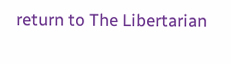return to The Libertarian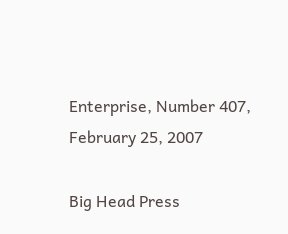Enterprise, Number 407, February 25, 2007

Big Head Press